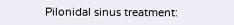Pilonidal sinus treatment: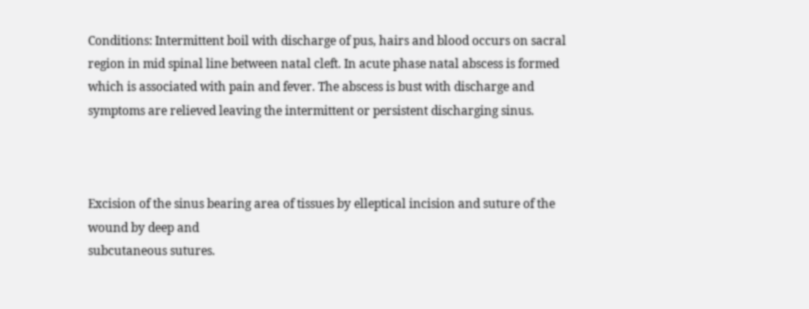Conditions: Intermittent boil with discharge of pus, hairs and blood occurs on sacral region in mid spinal line between natal cleft. In acute phase natal abscess is formed which is associated with pain and fever. The abscess is bust with discharge and symptoms are relieved leaving the intermittent or persistent discharging sinus.



Excision of the sinus bearing area of tissues by elleptical incision and suture of the wound by deep and
subcutaneous sutures.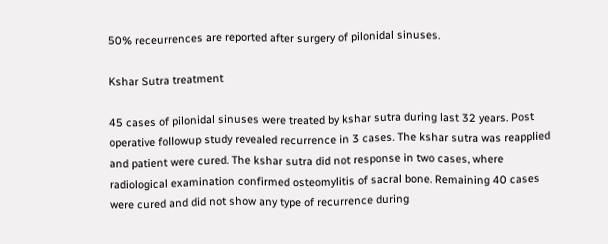50% receurrences are reported after surgery of pilonidal sinuses.

Kshar Sutra treatment

45 cases of pilonidal sinuses were treated by kshar sutra during last 32 years. Post operative followup study revealed recurrence in 3 cases. The kshar sutra was reapplied and patient were cured. The kshar sutra did not response in two cases, where radiological examination confirmed osteomylitis of sacral bone. Remaining 40 cases were cured and did not show any type of recurrence during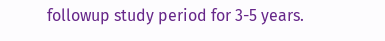followup study period for 3-5 years.